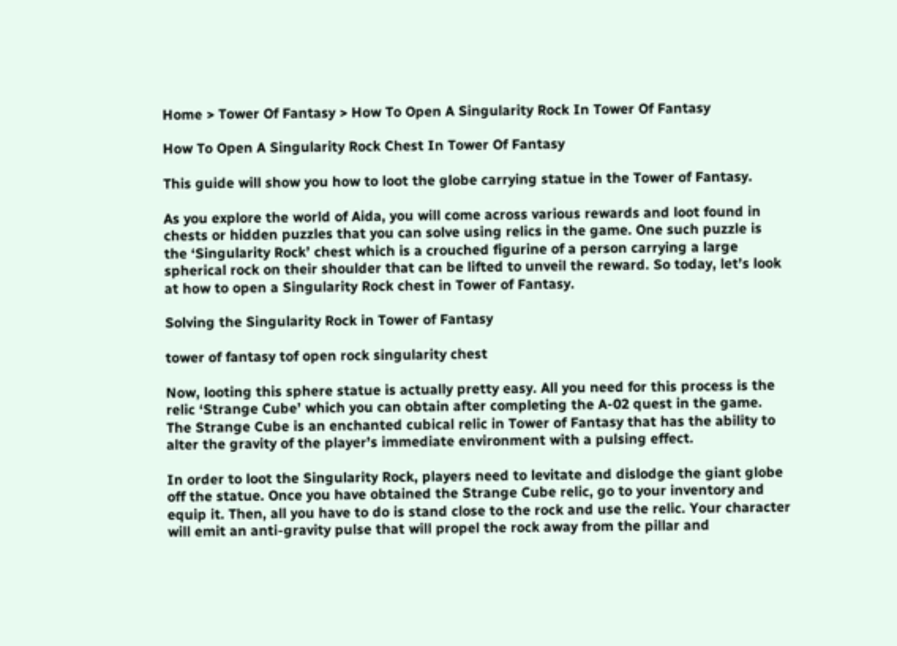Home > Tower Of Fantasy > How To Open A Singularity Rock In Tower Of Fantasy

How To Open A Singularity Rock Chest In Tower Of Fantasy

This guide will show you how to loot the globe carrying statue in the Tower of Fantasy.

As you explore the world of Aida, you will come across various rewards and loot found in chests or hidden puzzles that you can solve using relics in the game. One such puzzle is the ‘Singularity Rock’ chest which is a crouched figurine of a person carrying a large spherical rock on their shoulder that can be lifted to unveil the reward. So today, let’s look at how to open a Singularity Rock chest in Tower of Fantasy.

Solving the Singularity Rock in Tower of Fantasy

tower of fantasy tof open rock singularity chest

Now, looting this sphere statue is actually pretty easy. All you need for this process is the relic ‘Strange Cube’ which you can obtain after completing the A-02 quest in the game. The Strange Cube is an enchanted cubical relic in Tower of Fantasy that has the ability to alter the gravity of the player’s immediate environment with a pulsing effect.

In order to loot the Singularity Rock, players need to levitate and dislodge the giant globe off the statue. Once you have obtained the Strange Cube relic, go to your inventory and equip it. Then, all you have to do is stand close to the rock and use the relic. Your character will emit an anti-gravity pulse that will propel the rock away from the pillar and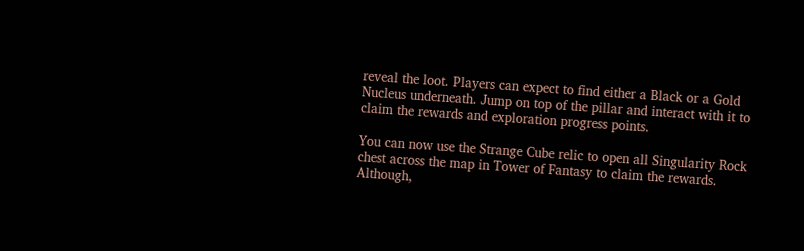reveal the loot. Players can expect to find either a Black or a Gold Nucleus underneath. Jump on top of the pillar and interact with it to claim the rewards and exploration progress points.

You can now use the Strange Cube relic to open all Singularity Rock chest across the map in Tower of Fantasy to claim the rewards. Although,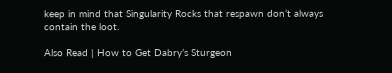keep in mind that Singularity Rocks that respawn don’t always contain the loot.

Also Read | How to Get Dabry’s Sturgeon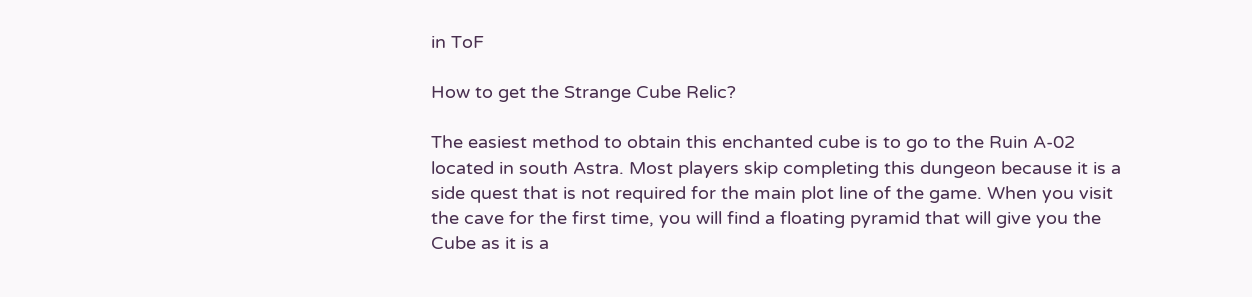in ToF

How to get the Strange Cube Relic?

The easiest method to obtain this enchanted cube is to go to the Ruin A-02 located in south Astra. Most players skip completing this dungeon because it is a side quest that is not required for the main plot line of the game. When you visit the cave for the first time, you will find a floating pyramid that will give you the Cube as it is a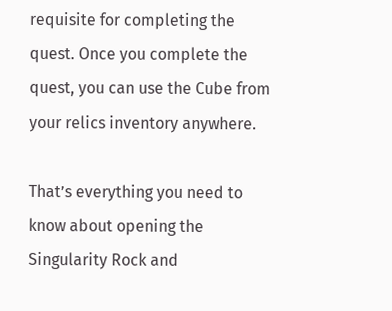requisite for completing the quest. Once you complete the quest, you can use the Cube from your relics inventory anywhere.

That’s everything you need to know about opening the Singularity Rock and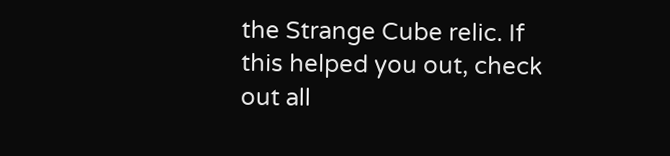the Strange Cube relic. If this helped you out, check out all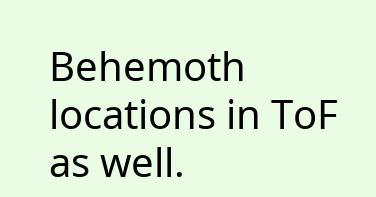Behemoth locations in ToF as well.